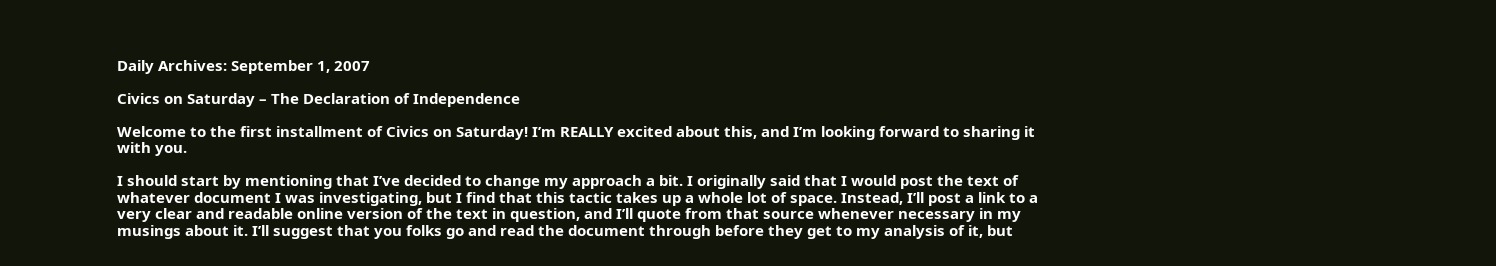Daily Archives: September 1, 2007

Civics on Saturday – The Declaration of Independence

Welcome to the first installment of Civics on Saturday! I’m REALLY excited about this, and I’m looking forward to sharing it with you.

I should start by mentioning that I’ve decided to change my approach a bit. I originally said that I would post the text of whatever document I was investigating, but I find that this tactic takes up a whole lot of space. Instead, I’ll post a link to a very clear and readable online version of the text in question, and I’ll quote from that source whenever necessary in my musings about it. I’ll suggest that you folks go and read the document through before they get to my analysis of it, but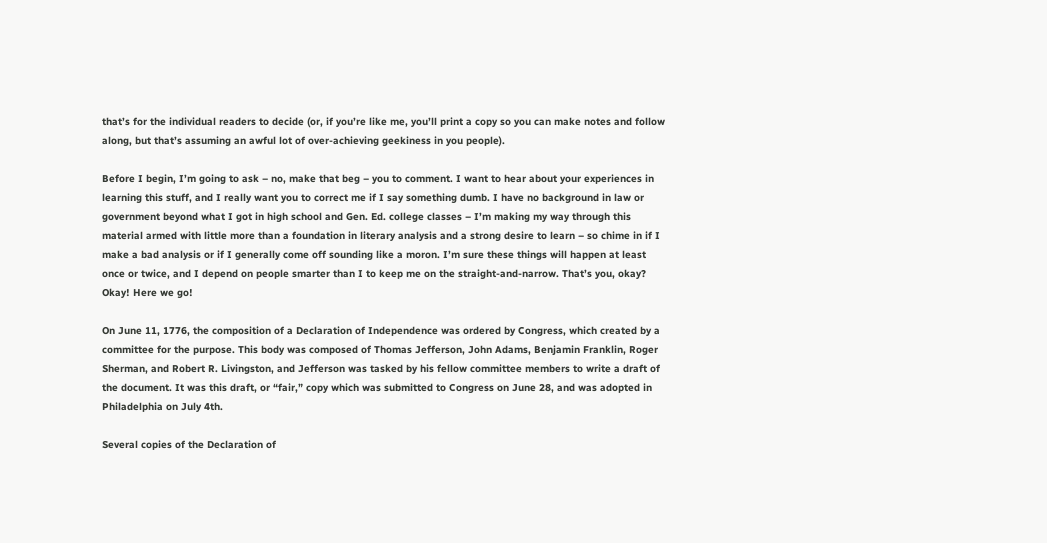that’s for the individual readers to decide (or, if you’re like me, you’ll print a copy so you can make notes and follow along, but that’s assuming an awful lot of over-achieving geekiness in you people).

Before I begin, I’m going to ask – no, make that beg – you to comment. I want to hear about your experiences in learning this stuff, and I really want you to correct me if I say something dumb. I have no background in law or government beyond what I got in high school and Gen. Ed. college classes – I’m making my way through this material armed with little more than a foundation in literary analysis and a strong desire to learn – so chime in if I make a bad analysis or if I generally come off sounding like a moron. I’m sure these things will happen at least once or twice, and I depend on people smarter than I to keep me on the straight-and-narrow. That’s you, okay? Okay! Here we go!

On June 11, 1776, the composition of a Declaration of Independence was ordered by Congress, which created by a committee for the purpose. This body was composed of Thomas Jefferson, John Adams, Benjamin Franklin, Roger Sherman, and Robert R. Livingston, and Jefferson was tasked by his fellow committee members to write a draft of the document. It was this draft, or “fair,” copy which was submitted to Congress on June 28, and was adopted in Philadelphia on July 4th.

Several copies of the Declaration of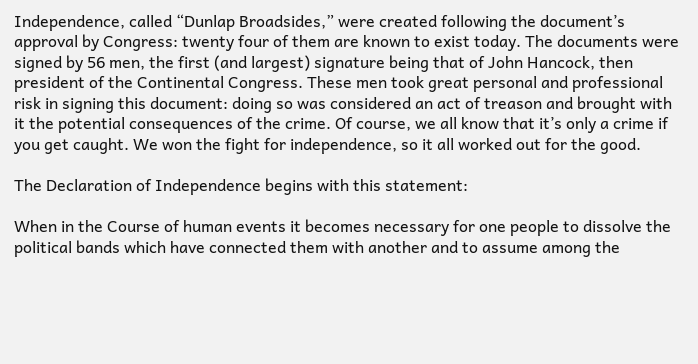Independence, called “Dunlap Broadsides,” were created following the document’s approval by Congress: twenty four of them are known to exist today. The documents were signed by 56 men, the first (and largest) signature being that of John Hancock, then president of the Continental Congress. These men took great personal and professional risk in signing this document: doing so was considered an act of treason and brought with it the potential consequences of the crime. Of course, we all know that it’s only a crime if you get caught. We won the fight for independence, so it all worked out for the good.

The Declaration of Independence begins with this statement:

When in the Course of human events it becomes necessary for one people to dissolve the political bands which have connected them with another and to assume among the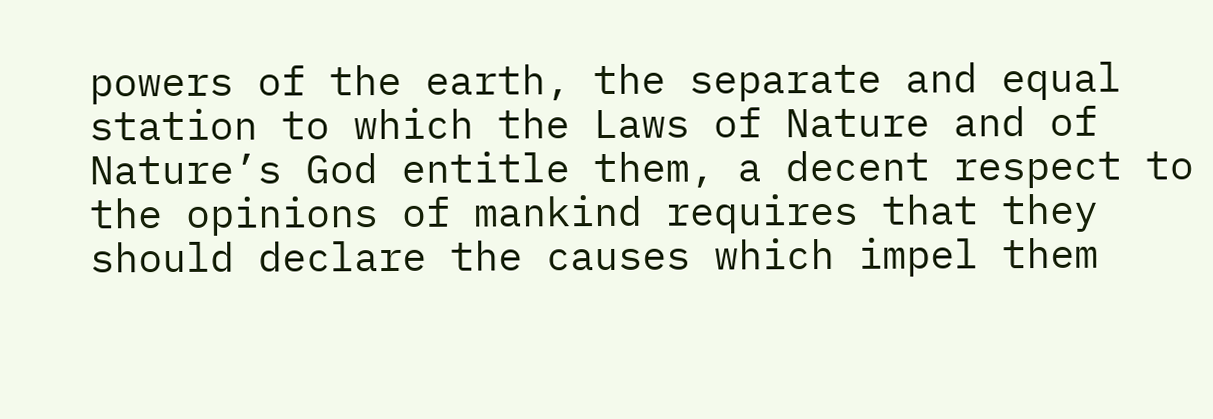powers of the earth, the separate and equal station to which the Laws of Nature and of Nature’s God entitle them, a decent respect to the opinions of mankind requires that they should declare the causes which impel them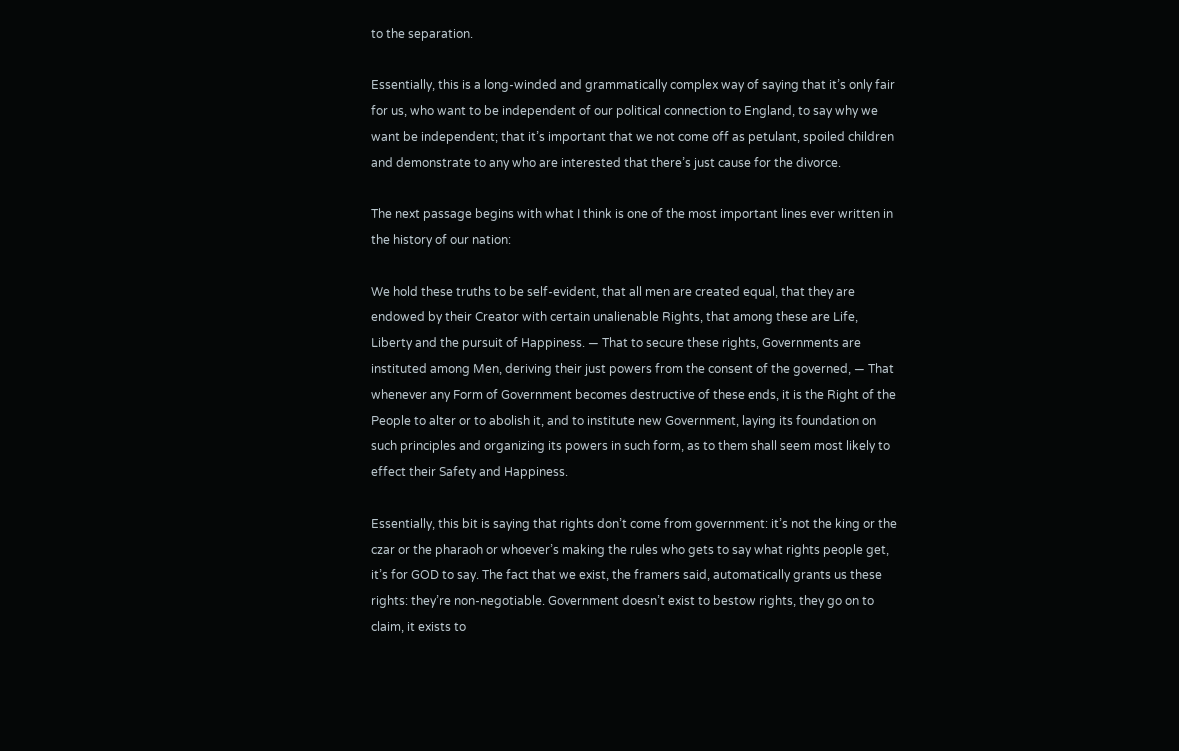to the separation.

Essentially, this is a long-winded and grammatically complex way of saying that it’s only fair for us, who want to be independent of our political connection to England, to say why we want be independent; that it’s important that we not come off as petulant, spoiled children and demonstrate to any who are interested that there’s just cause for the divorce.

The next passage begins with what I think is one of the most important lines ever written in the history of our nation:

We hold these truths to be self-evident, that all men are created equal, that they are endowed by their Creator with certain unalienable Rights, that among these are Life, Liberty and the pursuit of Happiness. — That to secure these rights, Governments are instituted among Men, deriving their just powers from the consent of the governed, — That whenever any Form of Government becomes destructive of these ends, it is the Right of the People to alter or to abolish it, and to institute new Government, laying its foundation on such principles and organizing its powers in such form, as to them shall seem most likely to effect their Safety and Happiness.

Essentially, this bit is saying that rights don’t come from government: it’s not the king or the czar or the pharaoh or whoever’s making the rules who gets to say what rights people get, it’s for GOD to say. The fact that we exist, the framers said, automatically grants us these rights: they’re non-negotiable. Government doesn’t exist to bestow rights, they go on to claim, it exists to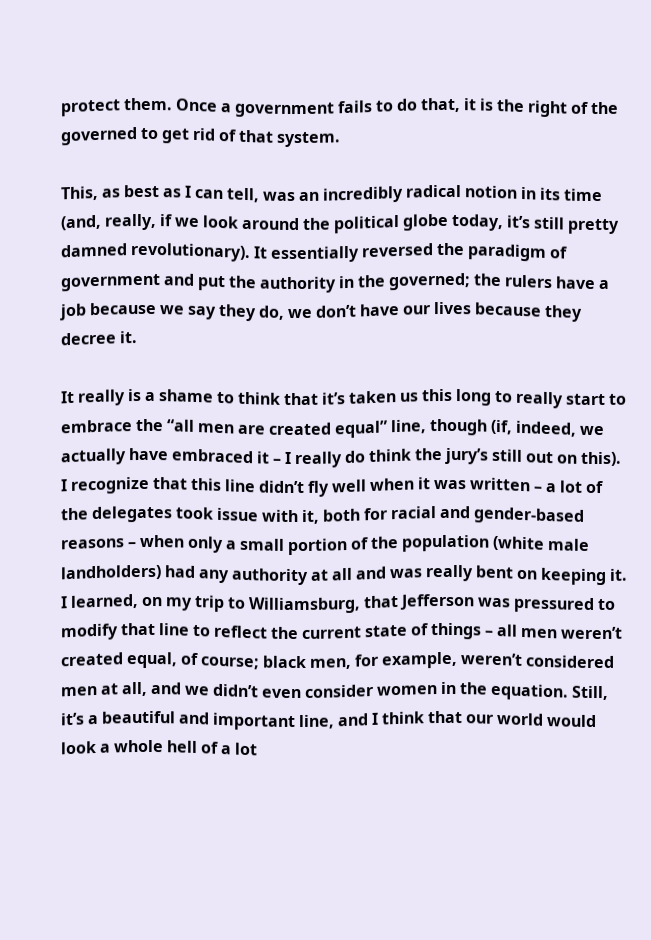protect them. Once a government fails to do that, it is the right of the governed to get rid of that system.

This, as best as I can tell, was an incredibly radical notion in its time (and, really, if we look around the political globe today, it’s still pretty damned revolutionary). It essentially reversed the paradigm of government and put the authority in the governed; the rulers have a job because we say they do, we don’t have our lives because they decree it.

It really is a shame to think that it’s taken us this long to really start to embrace the “all men are created equal” line, though (if, indeed, we actually have embraced it – I really do think the jury’s still out on this). I recognize that this line didn’t fly well when it was written – a lot of the delegates took issue with it, both for racial and gender-based reasons – when only a small portion of the population (white male landholders) had any authority at all and was really bent on keeping it. I learned, on my trip to Williamsburg, that Jefferson was pressured to modify that line to reflect the current state of things – all men weren’t created equal, of course; black men, for example, weren’t considered men at all, and we didn’t even consider women in the equation. Still, it’s a beautiful and important line, and I think that our world would look a whole hell of a lot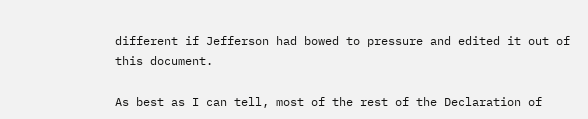different if Jefferson had bowed to pressure and edited it out of this document.

As best as I can tell, most of the rest of the Declaration of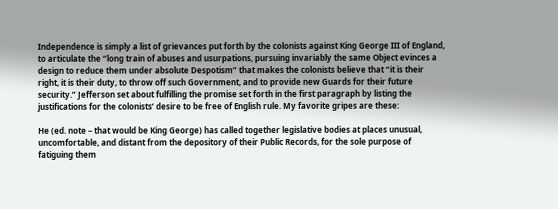Independence is simply a list of grievances put forth by the colonists against King George III of England, to articulate the “long train of abuses and usurpations, pursuing invariably the same Object evinces a design to reduce them under absolute Despotism” that makes the colonists believe that “it is their right, it is their duty, to throw off such Government, and to provide new Guards for their future security.” Jefferson set about fulfilling the promise set forth in the first paragraph by listing the justifications for the colonists’ desire to be free of English rule. My favorite gripes are these:

He (ed. note – that would be King George) has called together legislative bodies at places unusual, uncomfortable, and distant from the depository of their Public Records, for the sole purpose of fatiguing them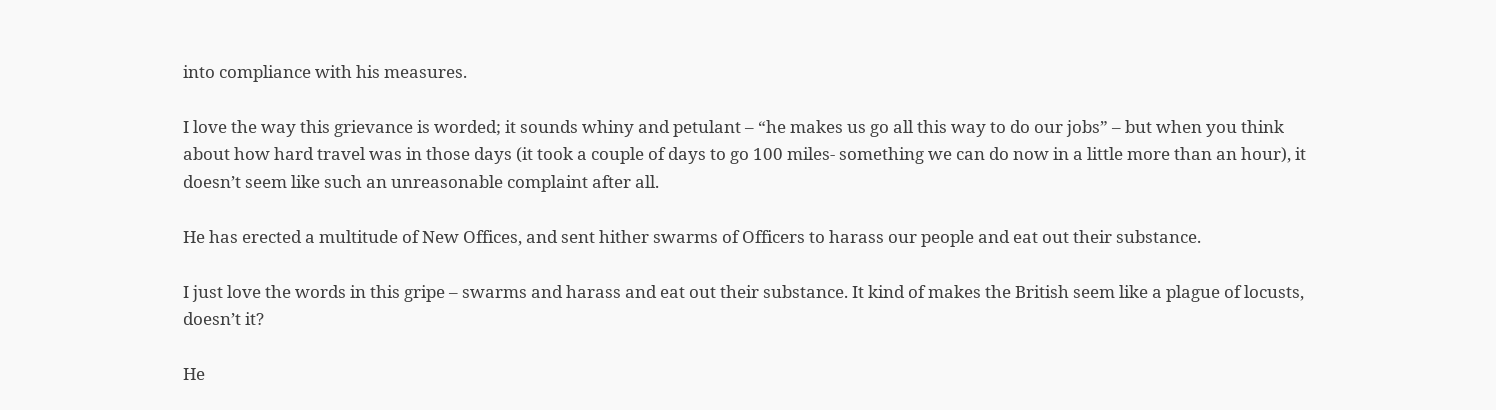into compliance with his measures.

I love the way this grievance is worded; it sounds whiny and petulant – “he makes us go all this way to do our jobs” – but when you think about how hard travel was in those days (it took a couple of days to go 100 miles- something we can do now in a little more than an hour), it doesn’t seem like such an unreasonable complaint after all.

He has erected a multitude of New Offices, and sent hither swarms of Officers to harass our people and eat out their substance.

I just love the words in this gripe – swarms and harass and eat out their substance. It kind of makes the British seem like a plague of locusts, doesn’t it?

He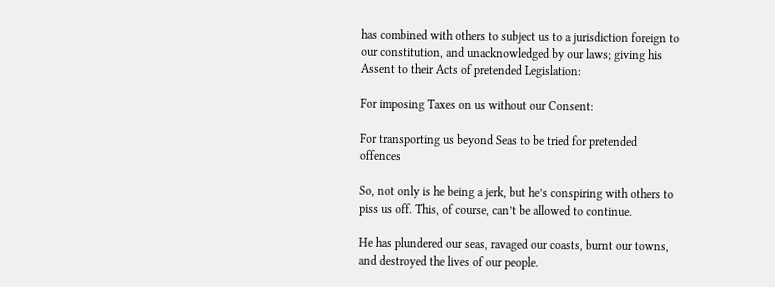has combined with others to subject us to a jurisdiction foreign to our constitution, and unacknowledged by our laws; giving his Assent to their Acts of pretended Legislation:

For imposing Taxes on us without our Consent:

For transporting us beyond Seas to be tried for pretended offences

So, not only is he being a jerk, but he’s conspiring with others to piss us off. This, of course, can’t be allowed to continue.

He has plundered our seas, ravaged our coasts, burnt our towns, and destroyed the lives of our people.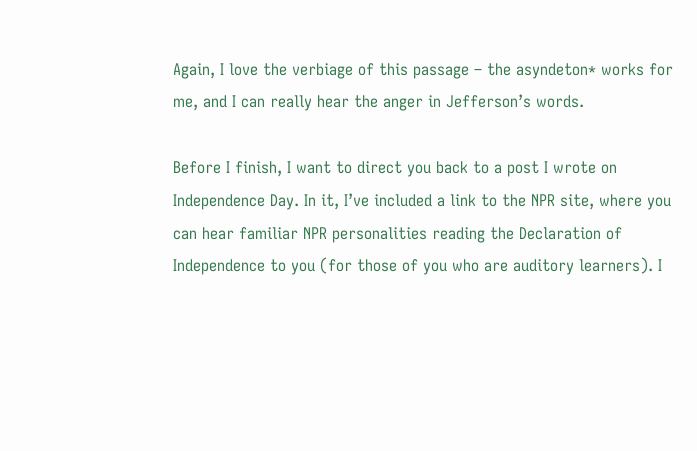Again, I love the verbiage of this passage – the asyndeton* works for me, and I can really hear the anger in Jefferson’s words.

Before I finish, I want to direct you back to a post I wrote on Independence Day. In it, I’ve included a link to the NPR site, where you can hear familiar NPR personalities reading the Declaration of Independence to you (for those of you who are auditory learners). I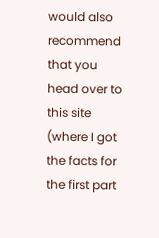would also recommend that you head over to this site (where I got the facts for the first part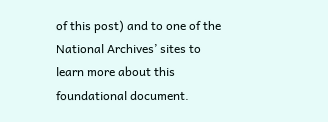of this post) and to one of the National Archives’ sites to learn more about this foundational document.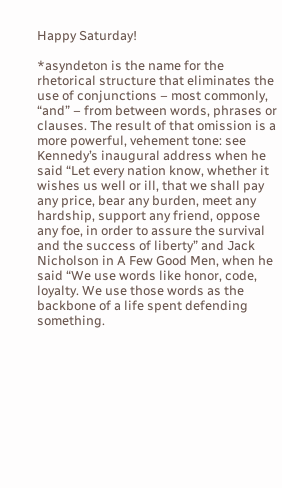Happy Saturday!

*asyndeton is the name for the rhetorical structure that eliminates the use of conjunctions – most commonly, “and” – from between words, phrases or clauses. The result of that omission is a more powerful, vehement tone: see Kennedy’s inaugural address when he said “Let every nation know, whether it wishes us well or ill, that we shall pay any price, bear any burden, meet any hardship, support any friend, oppose any foe, in order to assure the survival and the success of liberty” and Jack Nicholson in A Few Good Men, when he said “We use words like honor, code, loyalty. We use those words as the backbone of a life spent defending something.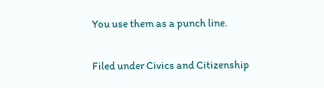You use them as a punch line.


Filed under Civics and Citizenship